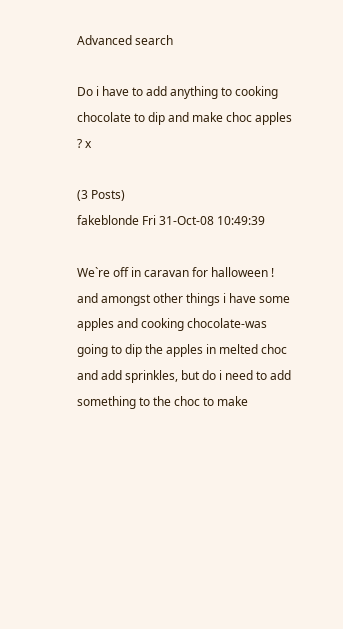Advanced search

Do i have to add anything to cooking chocolate to dip and make choc apples ? x

(3 Posts)
fakeblonde Fri 31-Oct-08 10:49:39

We`re off in caravan for halloween ! and amongst other things i have some apples and cooking chocolate-was going to dip the apples in melted choc and add sprinkles, but do i need to add something to the choc to make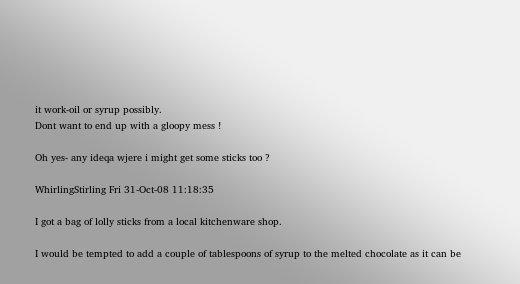it work-oil or syrup possibly.
Dont want to end up with a gloopy mess !

Oh yes- any ideqa wjere i might get some sticks too ?

WhirlingStirling Fri 31-Oct-08 11:18:35

I got a bag of lolly sticks from a local kitchenware shop.

I would be tempted to add a couple of tablespoons of syrup to the melted chocolate as it can be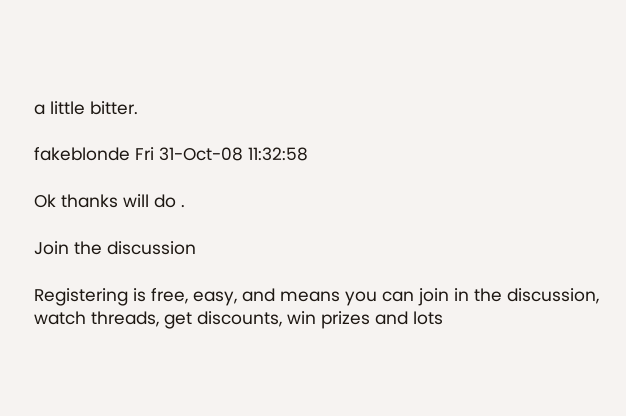a little bitter.

fakeblonde Fri 31-Oct-08 11:32:58

Ok thanks will do .

Join the discussion

Registering is free, easy, and means you can join in the discussion, watch threads, get discounts, win prizes and lots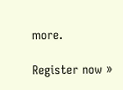more.

Register now »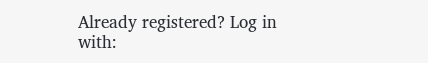Already registered? Log in with: